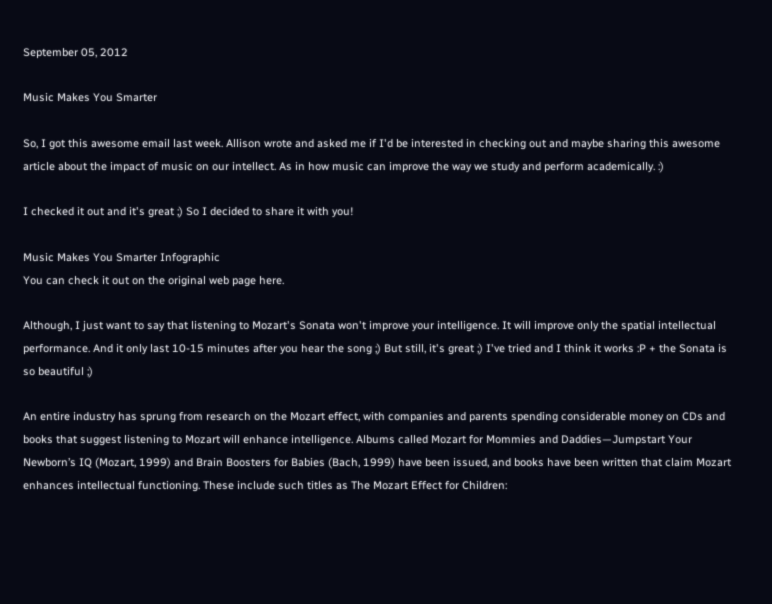September 05, 2012

Music Makes You Smarter

So, I got this awesome email last week. Allison wrote and asked me if I'd be interested in checking out and maybe sharing this awesome article about the impact of music on our intellect. As in how music can improve the way we study and perform academically. :)

I checked it out and it's great ;) So I decided to share it with you!

Music Makes You Smarter Infographic
You can check it out on the original web page here.

Although, I just want to say that listening to Mozart's Sonata won't improve your intelligence. It will improve only the spatial intellectual performance. And it only last 10-15 minutes after you hear the song ;) But still, it's great ;) I've tried and I think it works :P + the Sonata is so beautiful ;)

An entire industry has sprung from research on the Mozart effect, with companies and parents spending considerable money on CDs and books that suggest listening to Mozart will enhance intelligence. Albums called Mozart for Mommies and Daddies—Jumpstart Your Newborn’s IQ (Mozart, 1999) and Brain Boosters for Babies (Bach, 1999) have been issued, and books have been written that claim Mozart enhances intellectual functioning. These include such titles as The Mozart Effect for Children: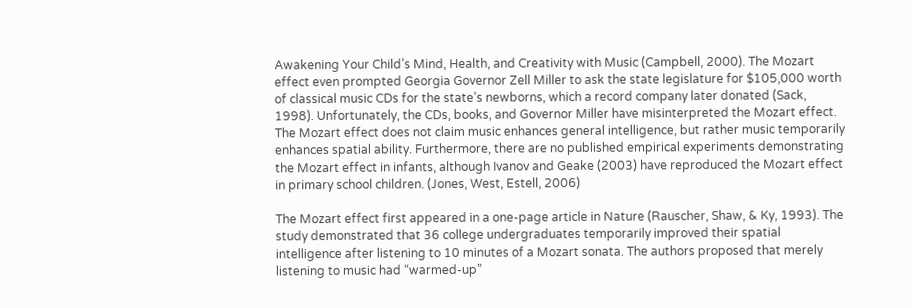Awakening Your Child’s Mind, Health, and Creativity with Music (Campbell, 2000). The Mozart effect even prompted Georgia Governor Zell Miller to ask the state legislature for $105,000 worth of classical music CDs for the state’s newborns, which a record company later donated (Sack, 1998). Unfortunately, the CDs, books, and Governor Miller have misinterpreted the Mozart effect. The Mozart effect does not claim music enhances general intelligence, but rather music temporarily enhances spatial ability. Furthermore, there are no published empirical experiments demonstrating the Mozart effect in infants, although Ivanov and Geake (2003) have reproduced the Mozart effect in primary school children. (Jones, West, Estell, 2006)

The Mozart effect first appeared in a one-page article in Nature (Rauscher, Shaw, & Ky, 1993). The study demonstrated that 36 college undergraduates temporarily improved their spatial intelligence after listening to 10 minutes of a Mozart sonata. The authors proposed that merely listening to music had “warmed-up”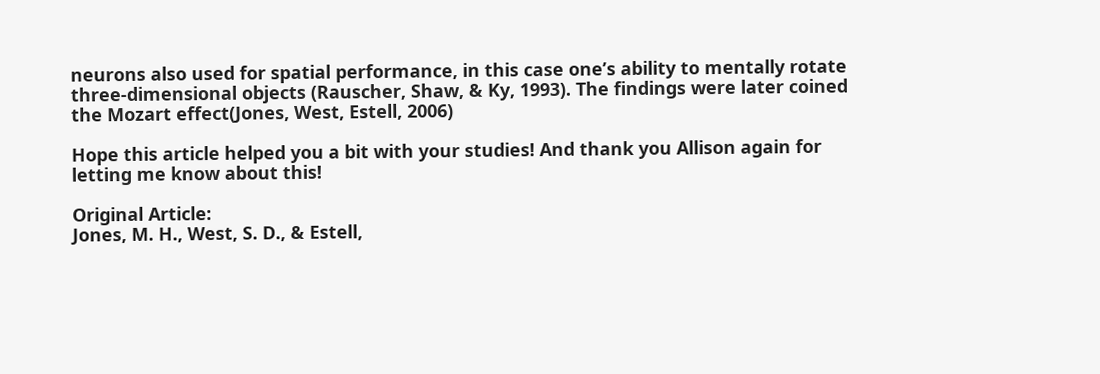neurons also used for spatial performance, in this case one’s ability to mentally rotate three-dimensional objects (Rauscher, Shaw, & Ky, 1993). The findings were later coined the Mozart effect(Jones, West, Estell, 2006)

Hope this article helped you a bit with your studies! And thank you Allison again for letting me know about this!

Original Article:
Jones, M. H., West, S. D., & Estell,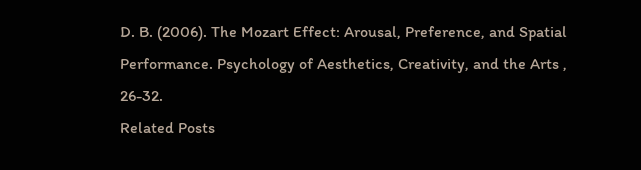D. B. (2006). The Mozart Effect: Arousal, Preference, and Spatial Performance. Psychology of Aesthetics, Creativity, and the Arts , 26-32.
Related Posts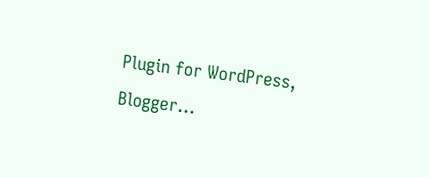Plugin for WordPress, Blogger...